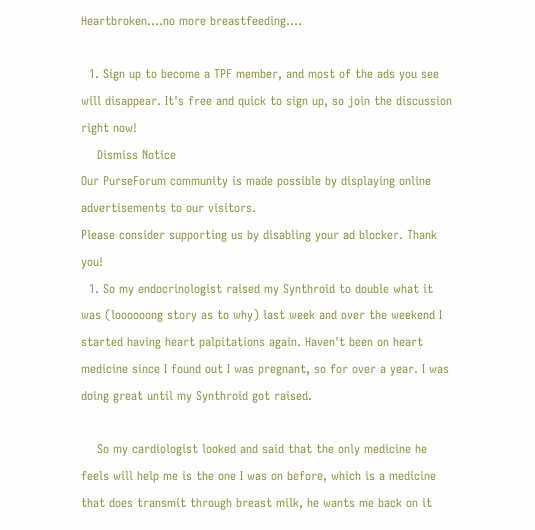Heartbroken....no more breastfeeding....

  1. Sign up to become a TPF member, and most of the ads you see will disappear. It's free and quick to sign up, so join the discussion right now!
    Dismiss Notice
Our PurseForum community is made possible by displaying online advertisements to our visitors.
Please consider supporting us by disabling your ad blocker. Thank you!
  1. So my endocrinologist raised my Synthroid to double what it was (loooooong story as to why) last week and over the weekend I started having heart palpitations again. Haven't been on heart medicine since I found out I was pregnant, so for over a year. I was doing great until my Synthroid got raised.

    So my cardiologist looked and said that the only medicine he feels will help me is the one I was on before, which is a medicine that does transmit through breast milk, he wants me back on it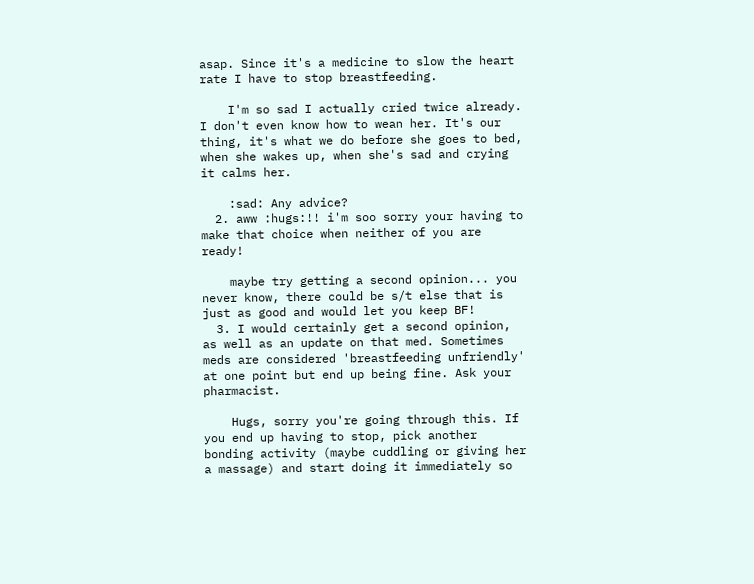asap. Since it's a medicine to slow the heart rate I have to stop breastfeeding.

    I'm so sad I actually cried twice already. I don't even know how to wean her. It's our thing, it's what we do before she goes to bed, when she wakes up, when she's sad and crying it calms her.

    :sad: Any advice?
  2. aww :hugs:!! i'm soo sorry your having to make that choice when neither of you are ready!

    maybe try getting a second opinion... you never know, there could be s/t else that is just as good and would let you keep BF!
  3. I would certainly get a second opinion, as well as an update on that med. Sometimes meds are considered 'breastfeeding unfriendly' at one point but end up being fine. Ask your pharmacist.

    Hugs, sorry you're going through this. If you end up having to stop, pick another bonding activity (maybe cuddling or giving her a massage) and start doing it immediately so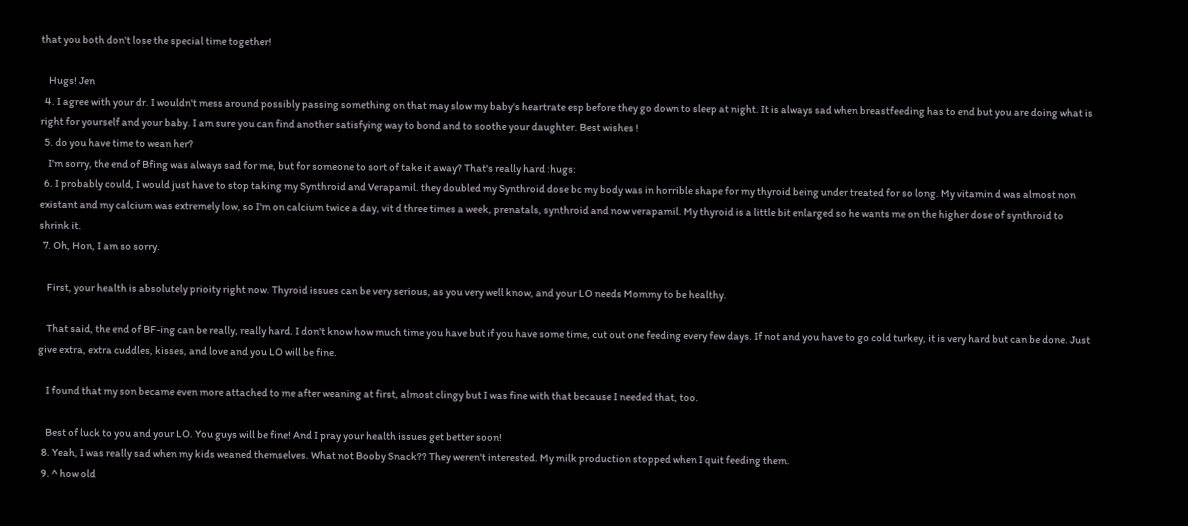that you both don't lose the special time together!

    Hugs! Jen
  4. I agree with your dr. I wouldn't mess around possibly passing something on that may slow my baby's heartrate esp before they go down to sleep at night. It is always sad when breastfeeding has to end but you are doing what is right for yourself and your baby. I am sure you can find another satisfying way to bond and to soothe your daughter. Best wishes !
  5. do you have time to wean her?
    I'm sorry, the end of Bfing was always sad for me, but for someone to sort of take it away? That's really hard :hugs:
  6. I probably could, I would just have to stop taking my Synthroid and Verapamil. they doubled my Synthroid dose bc my body was in horrible shape for my thyroid being under treated for so long. My vitamin d was almost non existant and my calcium was extremely low, so I'm on calcium twice a day, vit d three times a week, prenatals, synthroid and now verapamil. My thyroid is a little bit enlarged so he wants me on the higher dose of synthroid to shrink it.
  7. Oh, Hon, I am so sorry.

    First, your health is absolutely prioity right now. Thyroid issues can be very serious, as you very well know, and your LO needs Mommy to be healthy.

    That said, the end of BF-ing can be really, really hard. I don't know how much time you have but if you have some time, cut out one feeding every few days. If not and you have to go cold turkey, it is very hard but can be done. Just give extra, extra cuddles, kisses, and love and you LO will be fine.

    I found that my son became even more attached to me after weaning at first, almost clingy but I was fine with that because I needed that, too.

    Best of luck to you and your LO. You guys will be fine! And I pray your health issues get better soon!
  8. Yeah, I was really sad when my kids weaned themselves. What not Booby Snack?? They weren't interested. My milk production stopped when I quit feeding them.
  9. ^ how old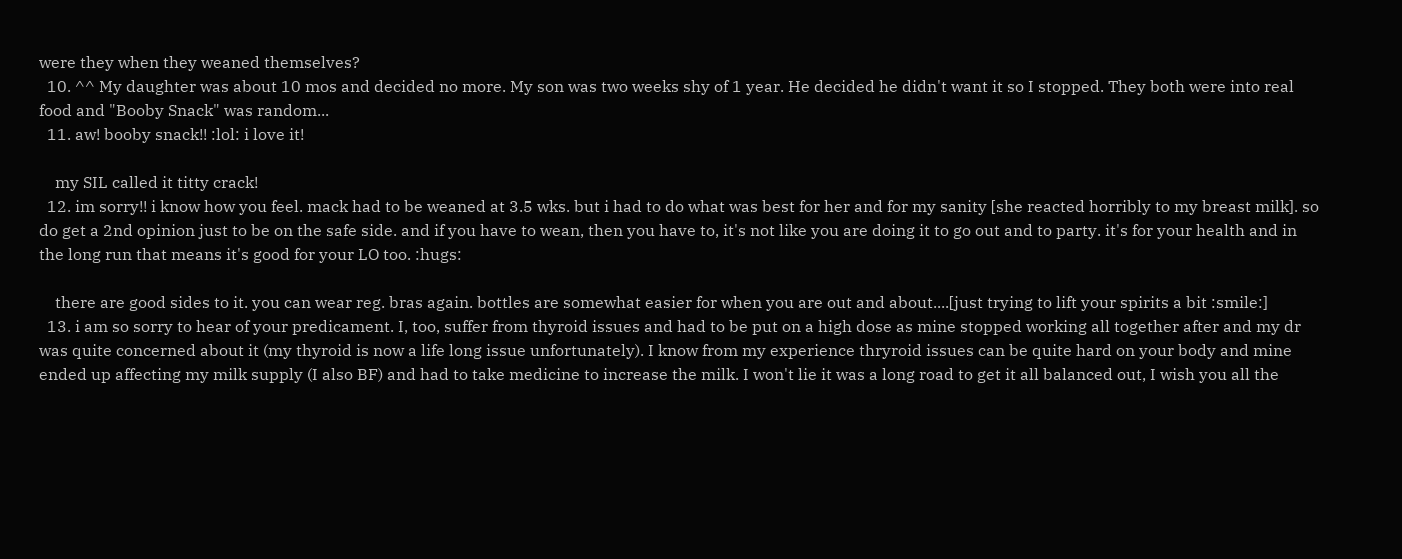were they when they weaned themselves?
  10. ^^ My daughter was about 10 mos and decided no more. My son was two weeks shy of 1 year. He decided he didn't want it so I stopped. They both were into real food and "Booby Snack" was random...
  11. aw! booby snack!! :lol: i love it!

    my SIL called it titty crack!
  12. im sorry!! i know how you feel. mack had to be weaned at 3.5 wks. but i had to do what was best for her and for my sanity [she reacted horribly to my breast milk]. so do get a 2nd opinion just to be on the safe side. and if you have to wean, then you have to, it's not like you are doing it to go out and to party. it's for your health and in the long run that means it's good for your LO too. :hugs:

    there are good sides to it. you can wear reg. bras again. bottles are somewhat easier for when you are out and about....[just trying to lift your spirits a bit :smile:]
  13. i am so sorry to hear of your predicament. I, too, suffer from thyroid issues and had to be put on a high dose as mine stopped working all together after and my dr was quite concerned about it (my thyroid is now a life long issue unfortunately). I know from my experience thryroid issues can be quite hard on your body and mine ended up affecting my milk supply (I also BF) and had to take medicine to increase the milk. I won't lie it was a long road to get it all balanced out, I wish you all the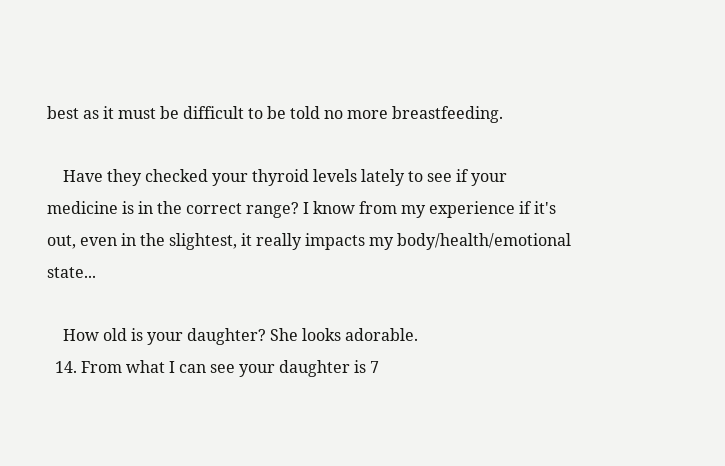best as it must be difficult to be told no more breastfeeding.

    Have they checked your thyroid levels lately to see if your medicine is in the correct range? I know from my experience if it's out, even in the slightest, it really impacts my body/health/emotional state...

    How old is your daughter? She looks adorable.
  14. From what I can see your daughter is 7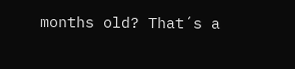months old? That´s a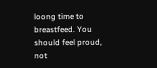loong time to breastfeed. You should feel proud, not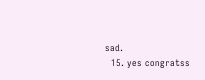sad.
  15. yes congratss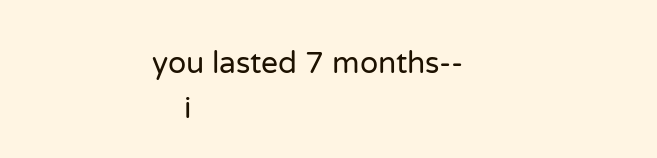you lasted 7 months--
    i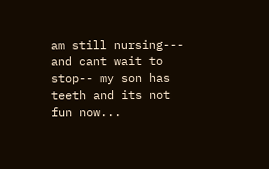am still nursing--- and cant wait to stop-- my son has teeth and its not fun now...